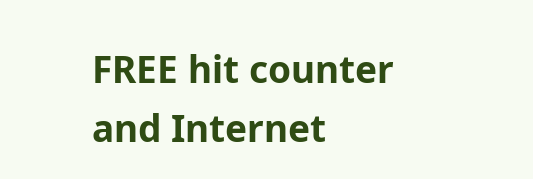FREE hit counter and Internet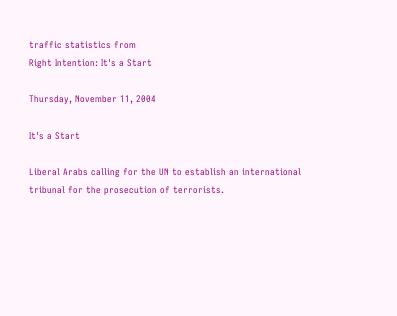traffic statistics from
Right Intention: It's a Start

Thursday, November 11, 2004

It's a Start

Liberal Arabs calling for the UN to establish an international tribunal for the prosecution of terrorists.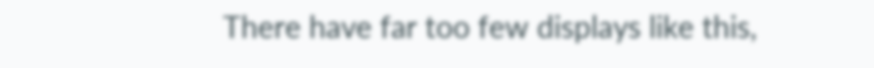There have far too few displays like this,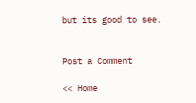but its good to see.


Post a Comment

<< Home